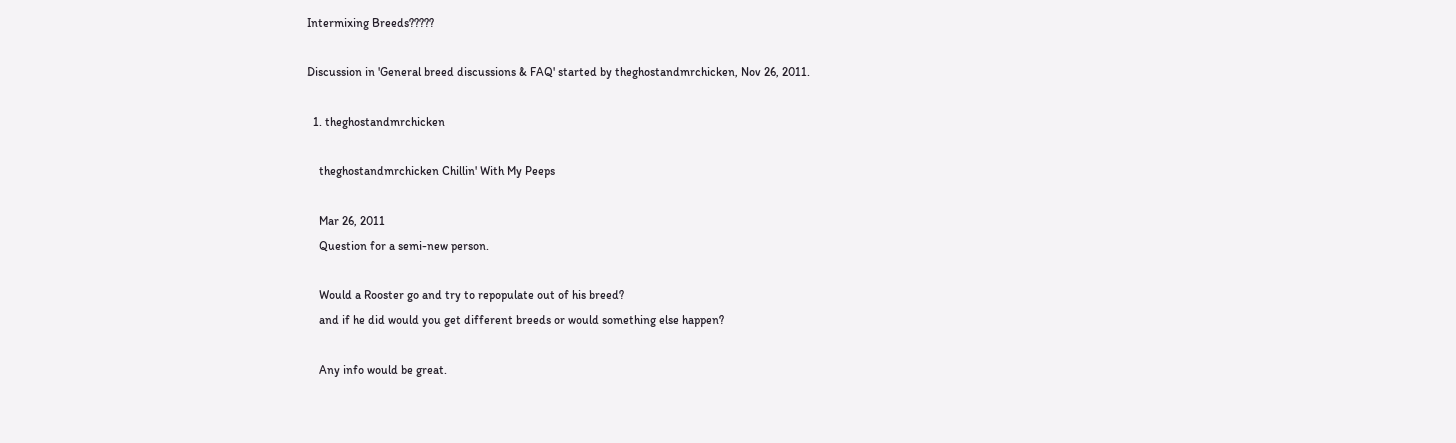Intermixing Breeds?????

Discussion in 'General breed discussions & FAQ' started by theghostandmrchicken, Nov 26, 2011.

  1. theghostandmrchicken

    theghostandmrchicken Chillin' With My Peeps

    Mar 26, 2011
    Question for a semi-new person.

    Would a Rooster go and try to repopulate out of his breed?
    and if he did would you get different breeds or would something else happen?

    Any info would be great.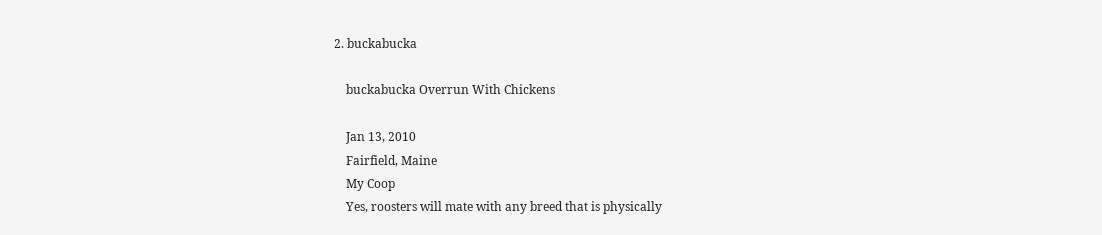2. buckabucka

    buckabucka Overrun With Chickens

    Jan 13, 2010
    Fairfield, Maine
    My Coop
    Yes, roosters will mate with any breed that is physically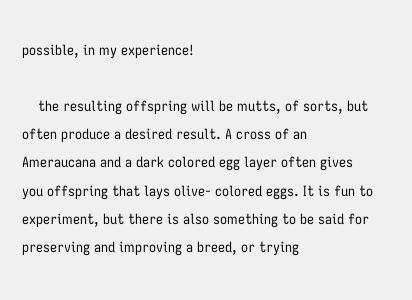possible, in my experience!

    the resulting offspring will be mutts, of sorts, but often produce a desired result. A cross of an Ameraucana and a dark colored egg layer often gives you offspring that lays olive- colored eggs. It is fun to experiment, but there is also something to be said for preserving and improving a breed, or trying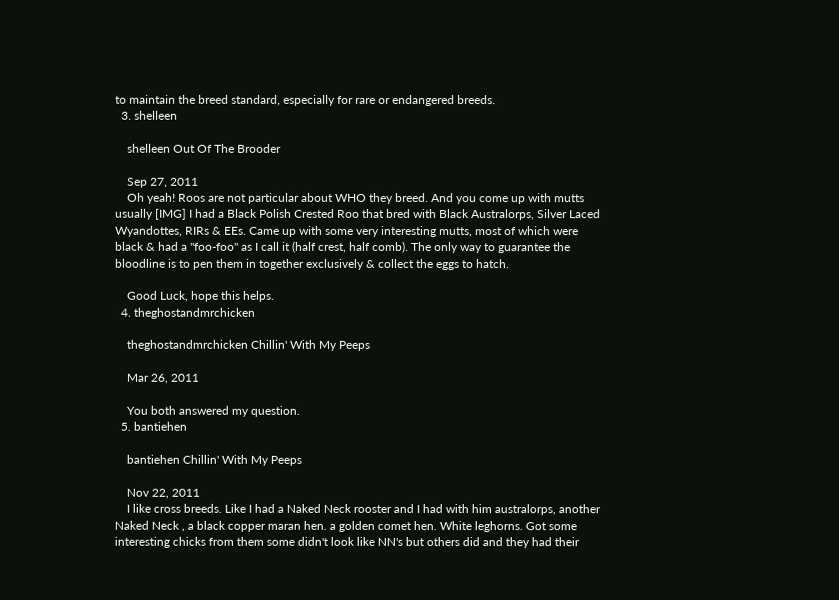to maintain the breed standard, especially for rare or endangered breeds.
  3. shelleen

    shelleen Out Of The Brooder

    Sep 27, 2011
    Oh yeah! Roos are not particular about WHO they breed. And you come up with mutts usually [IMG] I had a Black Polish Crested Roo that bred with Black Australorps, Silver Laced Wyandottes, RIRs & EEs. Came up with some very interesting mutts, most of which were black & had a "foo-foo" as I call it (half crest, half comb). The only way to guarantee the bloodline is to pen them in together exclusively & collect the eggs to hatch.

    Good Luck, hope this helps.
  4. theghostandmrchicken

    theghostandmrchicken Chillin' With My Peeps

    Mar 26, 2011

    You both answered my question.
  5. bantiehen

    bantiehen Chillin' With My Peeps

    Nov 22, 2011
    I like cross breeds. Like I had a Naked Neck rooster and I had with him australorps, another Naked Neck , a black copper maran hen. a golden comet hen. White leghorns. Got some interesting chicks from them some didn't look like NN's but others did and they had their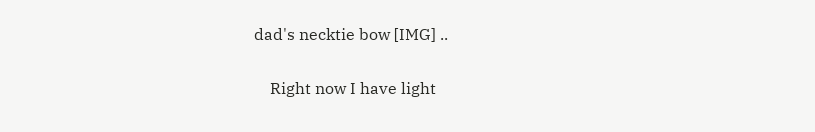dad's necktie bow [IMG] ..

    Right now I have light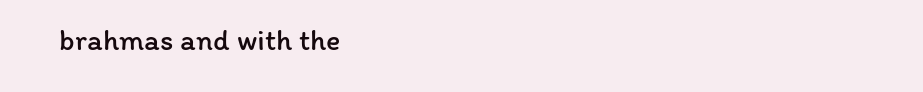brahmas and with the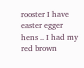rooster I have easter egger hens .. I had my red brown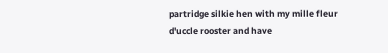partridge silkie hen with my mille fleur d'uccle rooster and have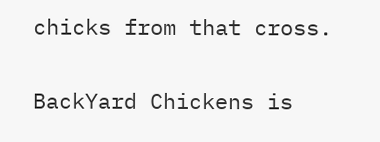chicks from that cross.

BackYard Chickens is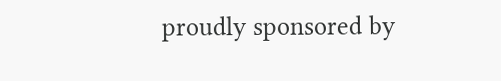proudly sponsored by